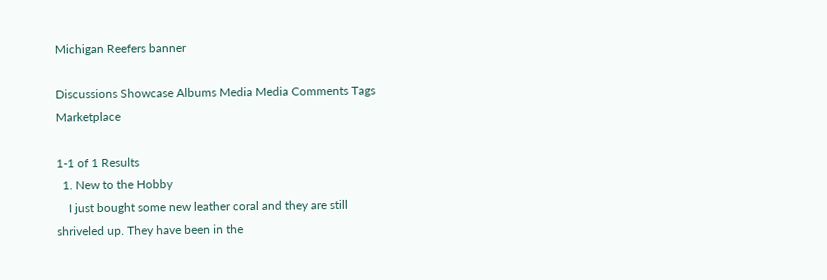Michigan Reefers banner

Discussions Showcase Albums Media Media Comments Tags Marketplace

1-1 of 1 Results
  1. New to the Hobby
    I just bought some new leather coral and they are still shriveled up. They have been in the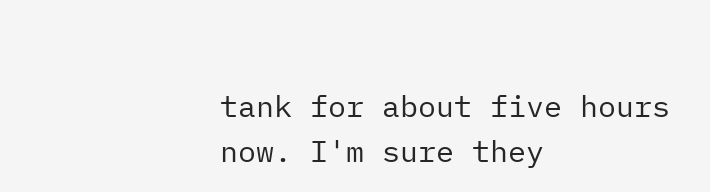tank for about five hours now. I'm sure they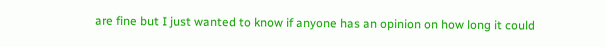are fine but I just wanted to know if anyone has an opinion on how long it could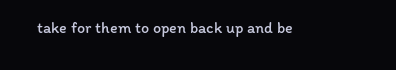take for them to open back up and be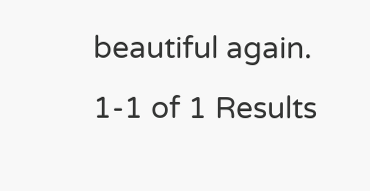beautiful again.
1-1 of 1 Results